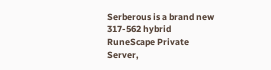Serberous is a brand new 317-562 hybrid RuneScape Private Server,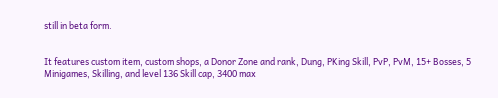still in beta form.


It features custom item, custom shops, a Donor Zone and rank, Dung, PKing Skill, PvP, PvM, 15+ Bosses, 5 Minigames, Skilling, and level 136 Skill cap, 3400 max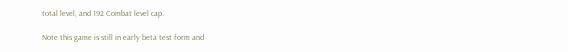total level, and 192 Combat level cap.

Note this game is still in early beta test form and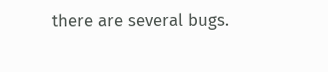there are several bugs.